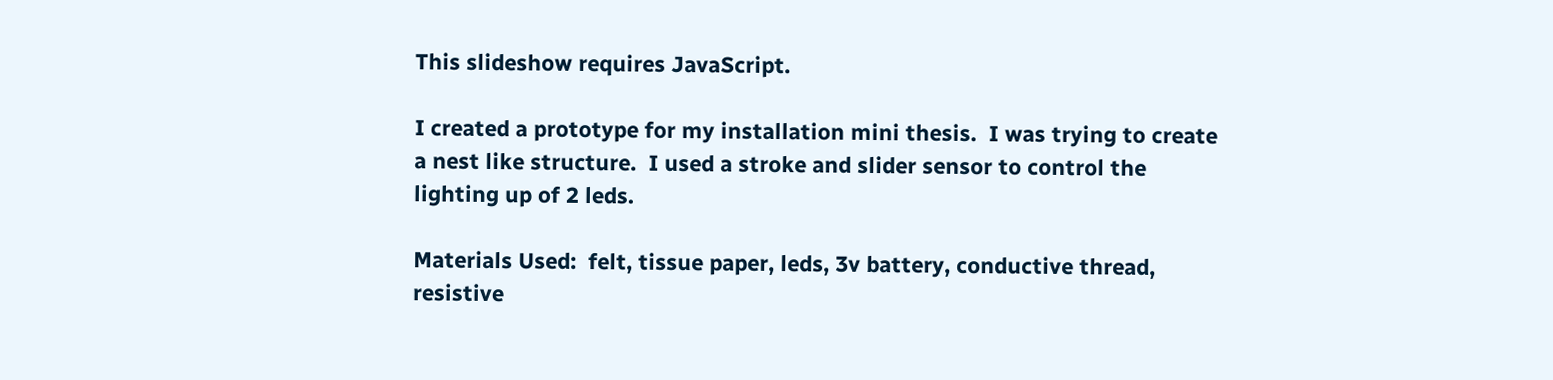This slideshow requires JavaScript.

I created a prototype for my installation mini thesis.  I was trying to create a nest like structure.  I used a stroke and slider sensor to control the lighting up of 2 leds.

Materials Used:  felt, tissue paper, leds, 3v battery, conductive thread, resistive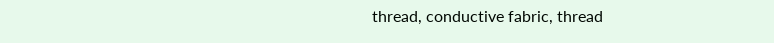thread, conductive fabric, thread